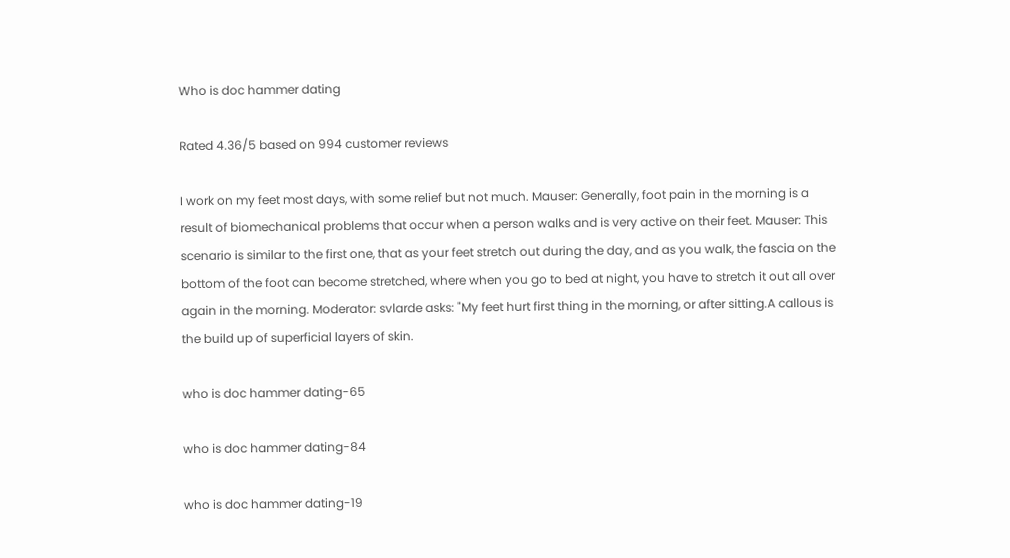Who is doc hammer dating

Rated 4.36/5 based on 994 customer reviews

I work on my feet most days, with some relief but not much. Mauser: Generally, foot pain in the morning is a result of biomechanical problems that occur when a person walks and is very active on their feet. Mauser: This scenario is similar to the first one, that as your feet stretch out during the day, and as you walk, the fascia on the bottom of the foot can become stretched, where when you go to bed at night, you have to stretch it out all over again in the morning. Moderator: svlarde asks: "My feet hurt first thing in the morning, or after sitting.A callous is the build up of superficial layers of skin.

who is doc hammer dating-65

who is doc hammer dating-84

who is doc hammer dating-19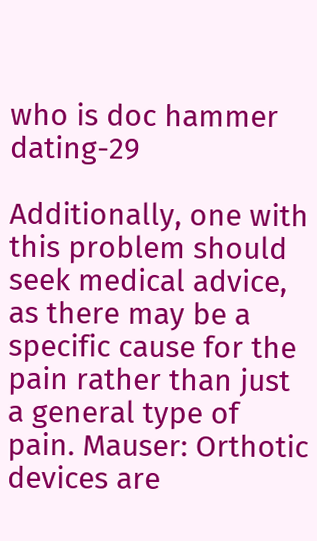who is doc hammer dating-29

Additionally, one with this problem should seek medical advice, as there may be a specific cause for the pain rather than just a general type of pain. Mauser: Orthotic devices are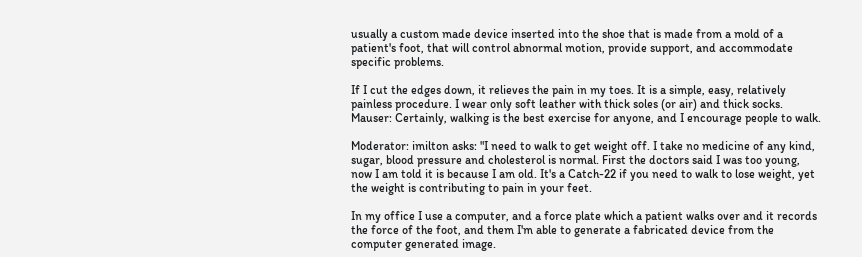usually a custom made device inserted into the shoe that is made from a mold of a patient's foot, that will control abnormal motion, provide support, and accommodate specific problems.

If I cut the edges down, it relieves the pain in my toes. It is a simple, easy, relatively painless procedure. I wear only soft leather with thick soles (or air) and thick socks. Mauser: Certainly, walking is the best exercise for anyone, and I encourage people to walk.

Moderator: imilton asks: "I need to walk to get weight off. I take no medicine of any kind, sugar, blood pressure and cholesterol is normal. First the doctors said I was too young, now I am told it is because I am old. It's a Catch-22 if you need to walk to lose weight, yet the weight is contributing to pain in your feet.

In my office I use a computer, and a force plate which a patient walks over and it records the force of the foot, and them I'm able to generate a fabricated device from the computer generated image.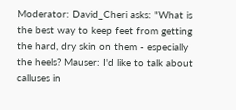Moderator: David_Cheri asks: "What is the best way to keep feet from getting the hard, dry skin on them - especially the heels? Mauser: I'd like to talk about calluses in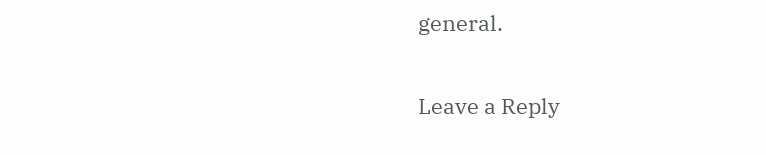general.

Leave a Reply